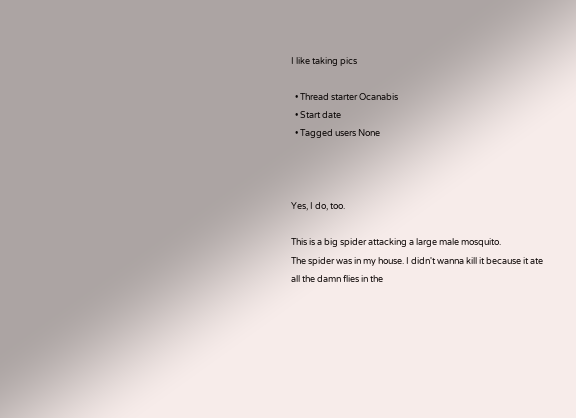I like taking pics

  • Thread starter Ocanabis
  • Start date
  • Tagged users None



Yes, I do, too.

This is a big spider attacking a large male mosquito.
The spider was in my house. I didn't wanna kill it because it ate all the damn flies in the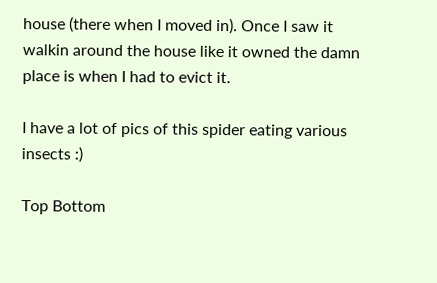house (there when I moved in). Once I saw it walkin around the house like it owned the damn place is when I had to evict it.

I have a lot of pics of this spider eating various insects :)

Top Bottom